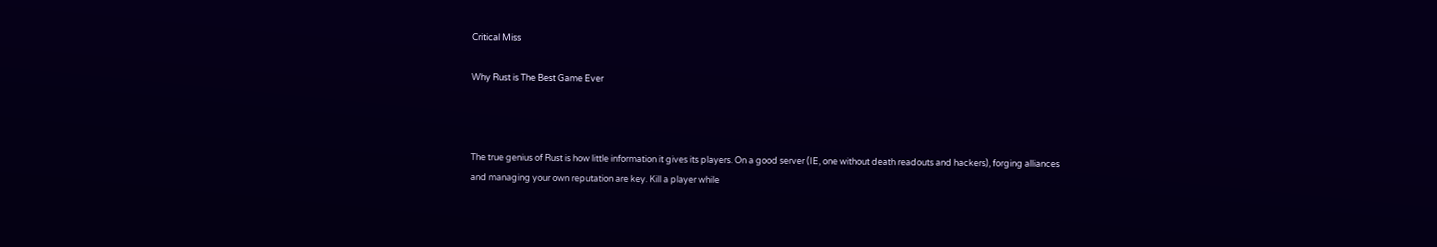Critical Miss

Why Rust is The Best Game Ever



The true genius of Rust is how little information it gives its players. On a good server (IE, one without death readouts and hackers), forging alliances and managing your own reputation are key. Kill a player while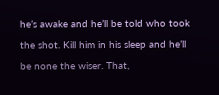he’s awake and he’ll be told who took the shot. Kill him in his sleep and he’ll be none the wiser. That,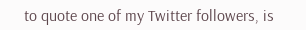to quote one of my Twitter followers, is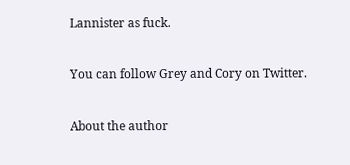Lannister as fuck.

You can follow Grey and Cory on Twitter.

About the author